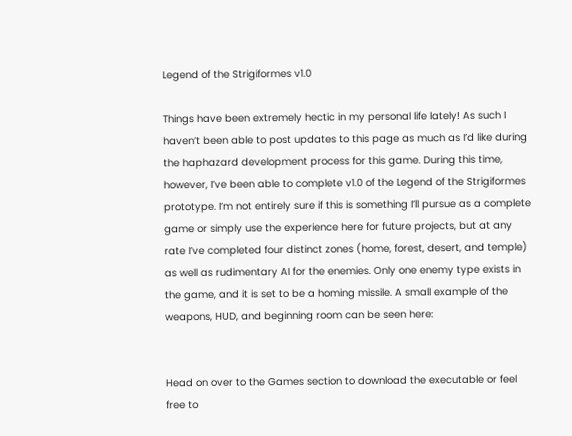Legend of the Strigiformes v1.0

Things have been extremely hectic in my personal life lately! As such I haven’t been able to post updates to this page as much as I’d like during the haphazard development process for this game. During this time, however, I’ve been able to complete v1.0 of the Legend of the Strigiformes prototype. I’m not entirely sure if this is something I’ll pursue as a complete game or simply use the experience here for future projects, but at any rate I’ve completed four distinct zones (home, forest, desert, and temple) as well as rudimentary AI for the enemies. Only one enemy type exists in the game, and it is set to be a homing missile. A small example of the weapons, HUD, and beginning room can be seen here:


Head on over to the Games section to download the executable or feel free to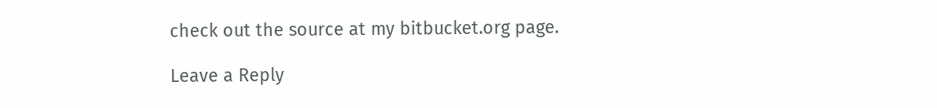check out the source at my bitbucket.org page.

Leave a Reply